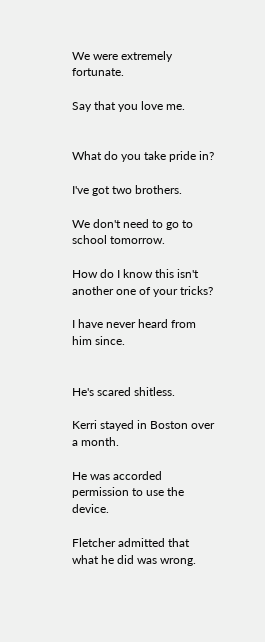We were extremely fortunate.

Say that you love me.


What do you take pride in?

I've got two brothers.

We don't need to go to school tomorrow.

How do I know this isn't another one of your tricks?

I have never heard from him since.


He's scared shitless.

Kerri stayed in Boston over a month.

He was accorded permission to use the device.

Fletcher admitted that what he did was wrong.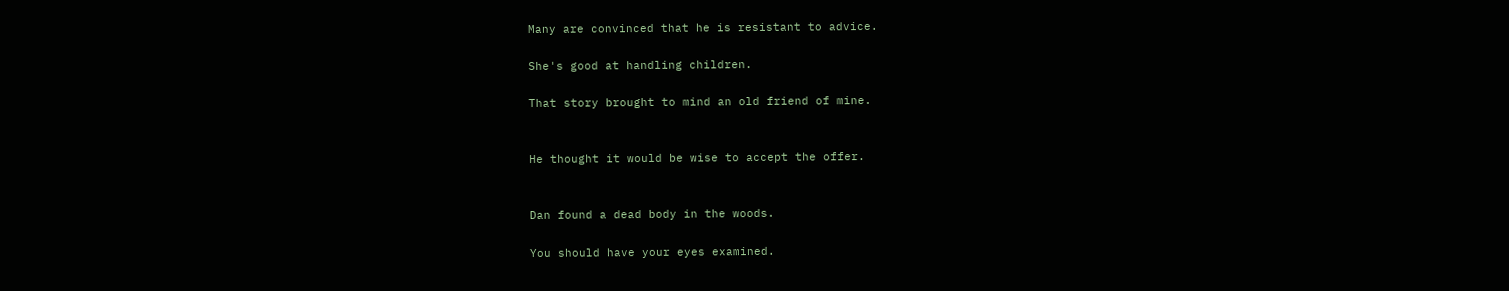Many are convinced that he is resistant to advice.

She's good at handling children.

That story brought to mind an old friend of mine.


He thought it would be wise to accept the offer.


Dan found a dead body in the woods.

You should have your eyes examined.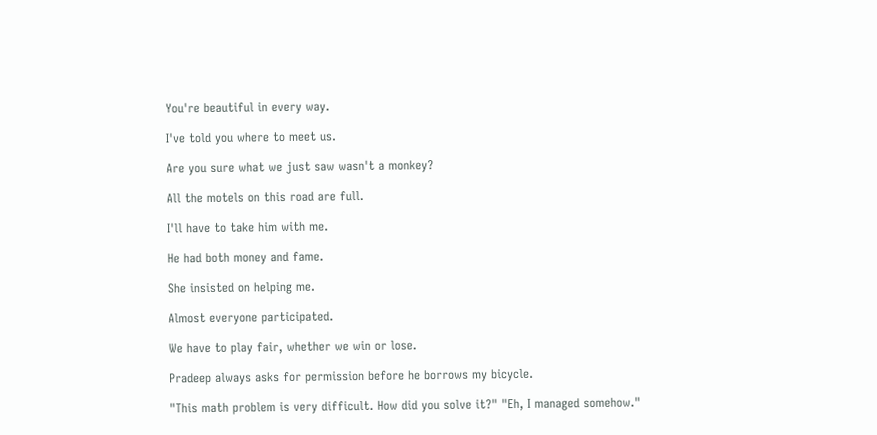You're beautiful in every way.

I've told you where to meet us.

Are you sure what we just saw wasn't a monkey?

All the motels on this road are full.

I'll have to take him with me.

He had both money and fame.

She insisted on helping me.

Almost everyone participated.

We have to play fair, whether we win or lose.

Pradeep always asks for permission before he borrows my bicycle.

"This math problem is very difficult. How did you solve it?" "Eh, I managed somehow."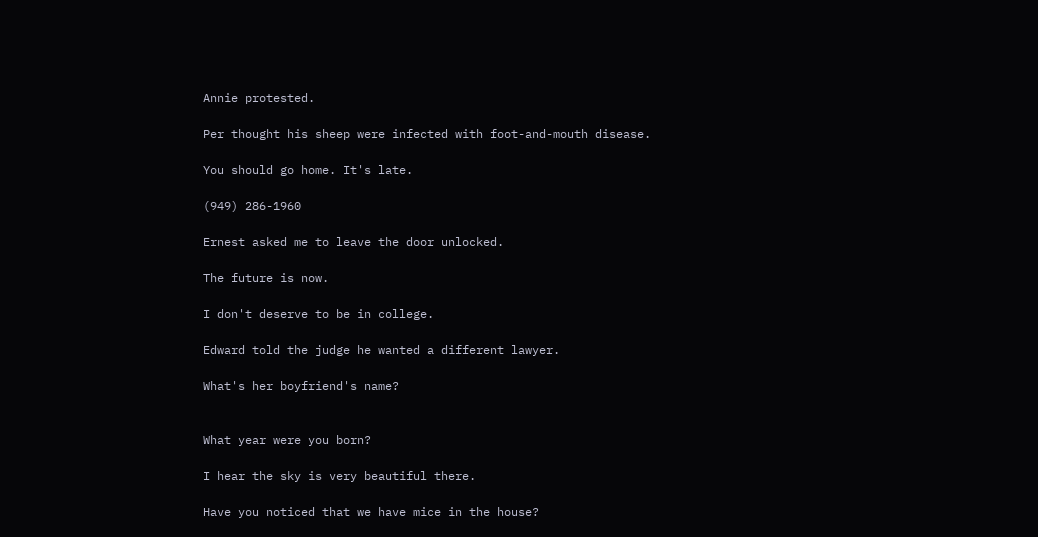Annie protested.

Per thought his sheep were infected with foot-and-mouth disease.

You should go home. It's late.

(949) 286-1960

Ernest asked me to leave the door unlocked.

The future is now.

I don't deserve to be in college.

Edward told the judge he wanted a different lawyer.

What's her boyfriend's name?


What year were you born?

I hear the sky is very beautiful there.

Have you noticed that we have mice in the house?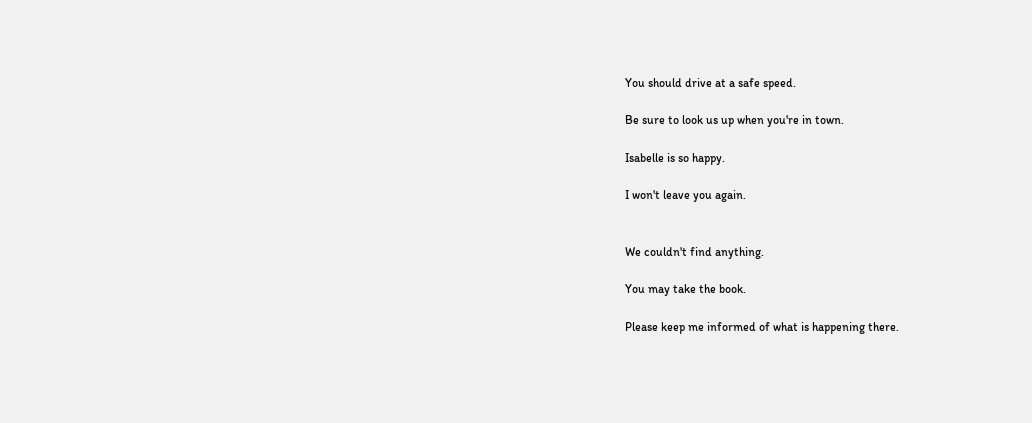You should drive at a safe speed.

Be sure to look us up when you're in town.

Isabelle is so happy.

I won't leave you again.


We couldn't find anything.

You may take the book.

Please keep me informed of what is happening there.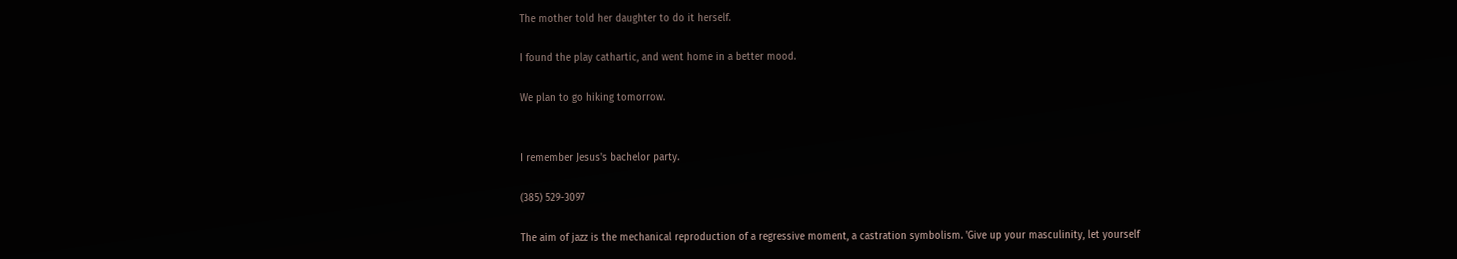The mother told her daughter to do it herself.

I found the play cathartic, and went home in a better mood.

We plan to go hiking tomorrow.


I remember Jesus's bachelor party.

(385) 529-3097

The aim of jazz is the mechanical reproduction of a regressive moment, a castration symbolism. 'Give up your masculinity, let yourself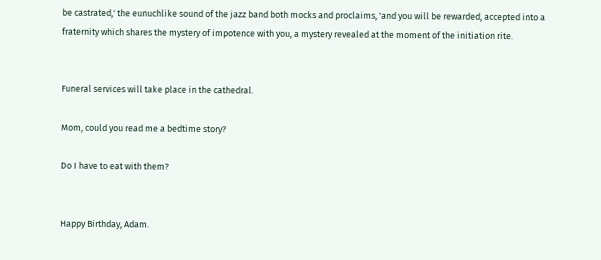be castrated,' the eunuchlike sound of the jazz band both mocks and proclaims, 'and you will be rewarded, accepted into a fraternity which shares the mystery of impotence with you, a mystery revealed at the moment of the initiation rite.


Funeral services will take place in the cathedral.

Mom, could you read me a bedtime story?

Do I have to eat with them?


Happy Birthday, Adam.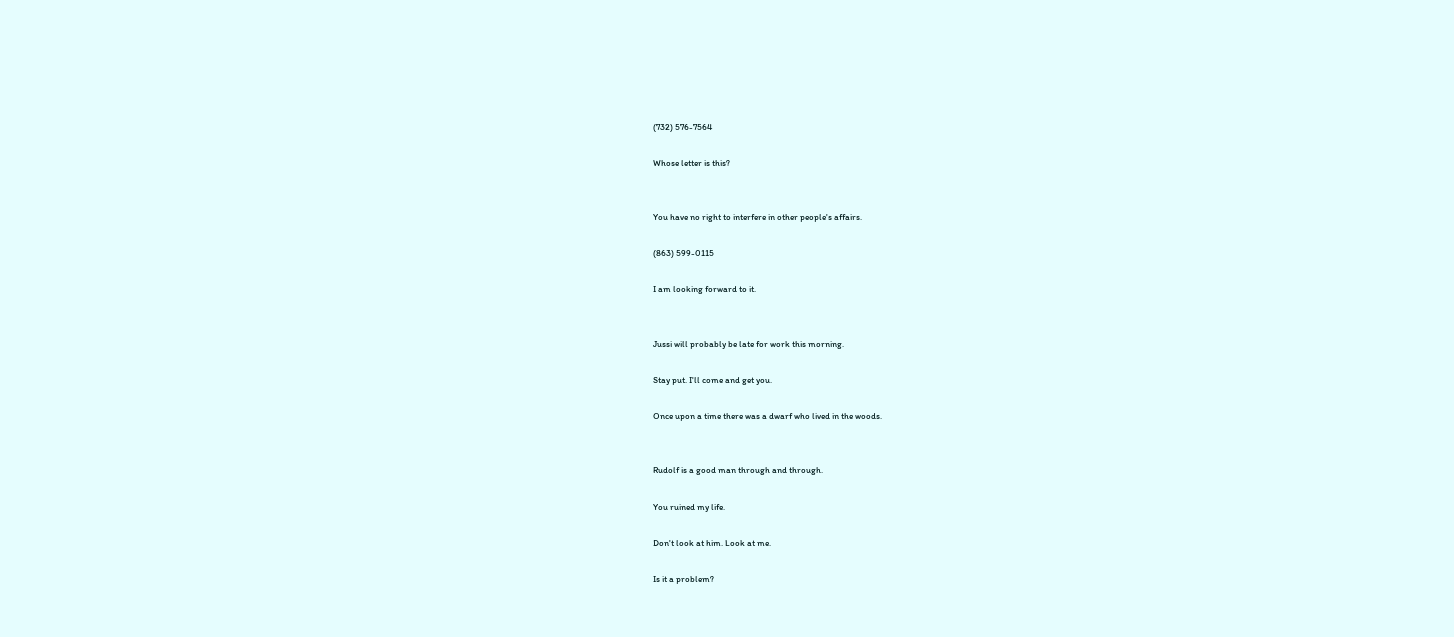(732) 576-7564

Whose letter is this?


You have no right to interfere in other people's affairs.

(863) 599-0115

I am looking forward to it.


Jussi will probably be late for work this morning.

Stay put. I'll come and get you.

Once upon a time there was a dwarf who lived in the woods.


Rudolf is a good man through and through.

You ruined my life.

Don't look at him. Look at me.

Is it a problem?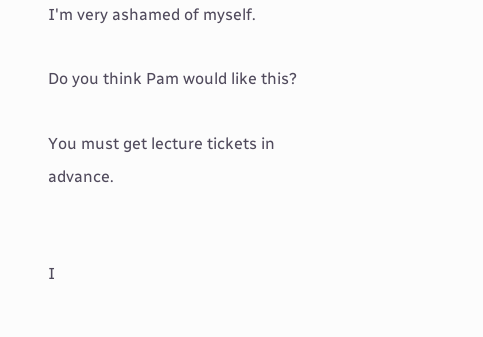I'm very ashamed of myself.

Do you think Pam would like this?

You must get lecture tickets in advance.


I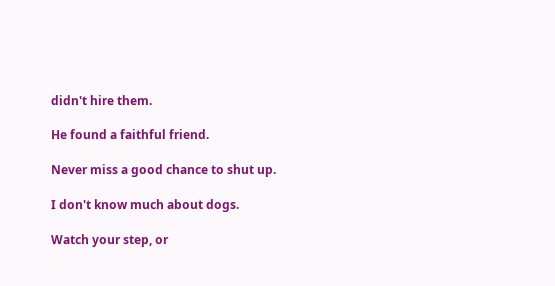didn't hire them.

He found a faithful friend.

Never miss a good chance to shut up.

I don't know much about dogs.

Watch your step, or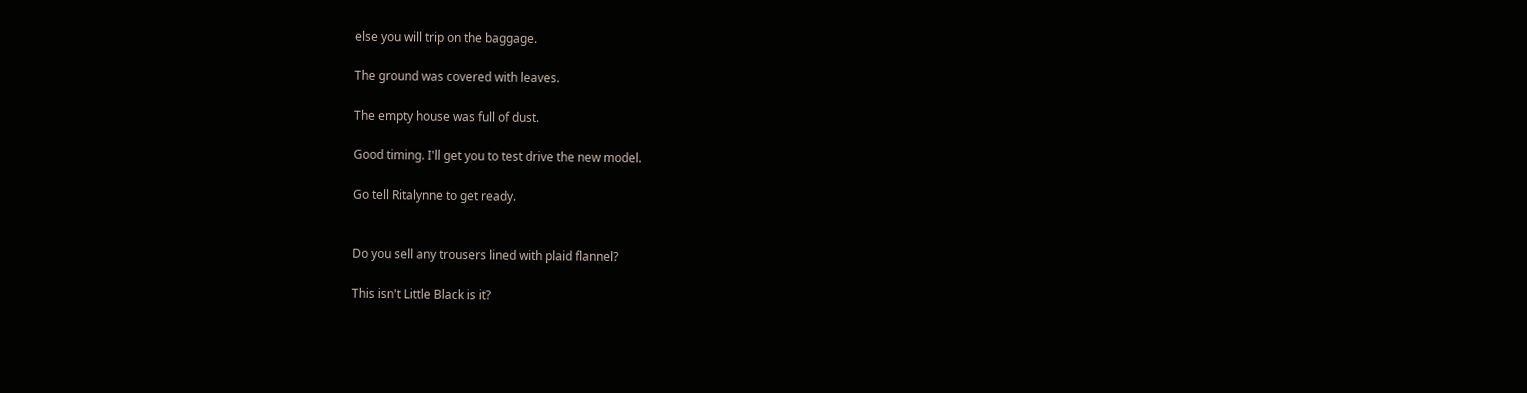else you will trip on the baggage.

The ground was covered with leaves.

The empty house was full of dust.

Good timing. I'll get you to test drive the new model.

Go tell Ritalynne to get ready.


Do you sell any trousers lined with plaid flannel?

This isn't Little Black is it?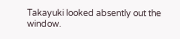Takayuki looked absently out the window.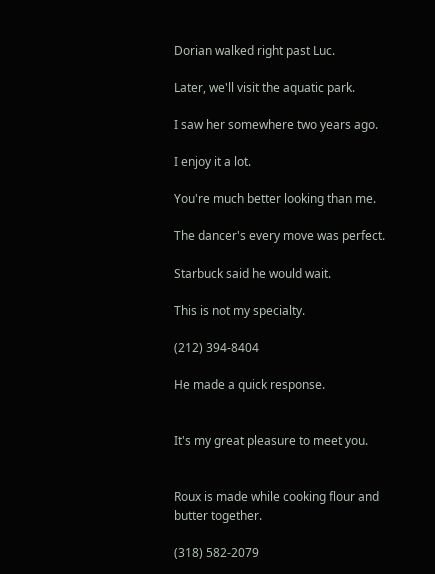Dorian walked right past Luc.

Later, we'll visit the aquatic park.

I saw her somewhere two years ago.

I enjoy it a lot.

You're much better looking than me.

The dancer's every move was perfect.

Starbuck said he would wait.

This is not my specialty.

(212) 394-8404

He made a quick response.


It's my great pleasure to meet you.


Roux is made while cooking flour and butter together.

(318) 582-2079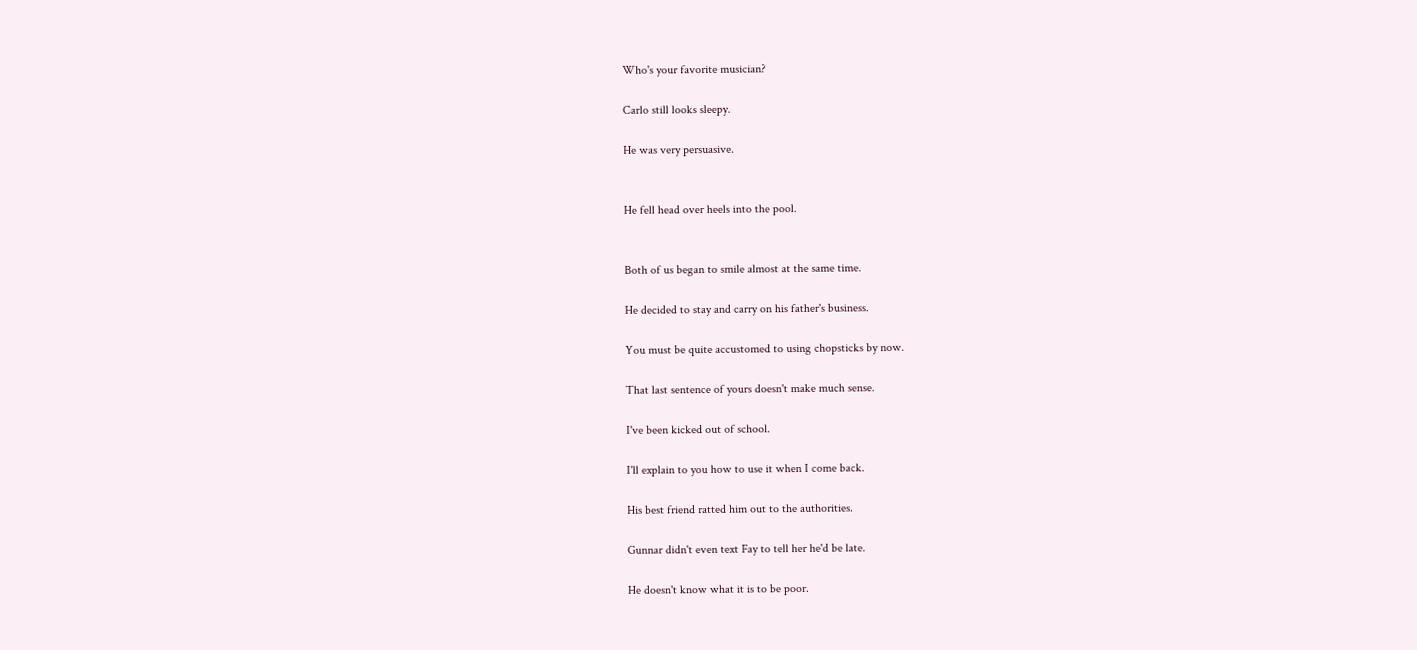Who's your favorite musician?

Carlo still looks sleepy.

He was very persuasive.


He fell head over heels into the pool.


Both of us began to smile almost at the same time.

He decided to stay and carry on his father's business.

You must be quite accustomed to using chopsticks by now.

That last sentence of yours doesn't make much sense.

I've been kicked out of school.

I'll explain to you how to use it when I come back.

His best friend ratted him out to the authorities.

Gunnar didn't even text Fay to tell her he'd be late.

He doesn't know what it is to be poor.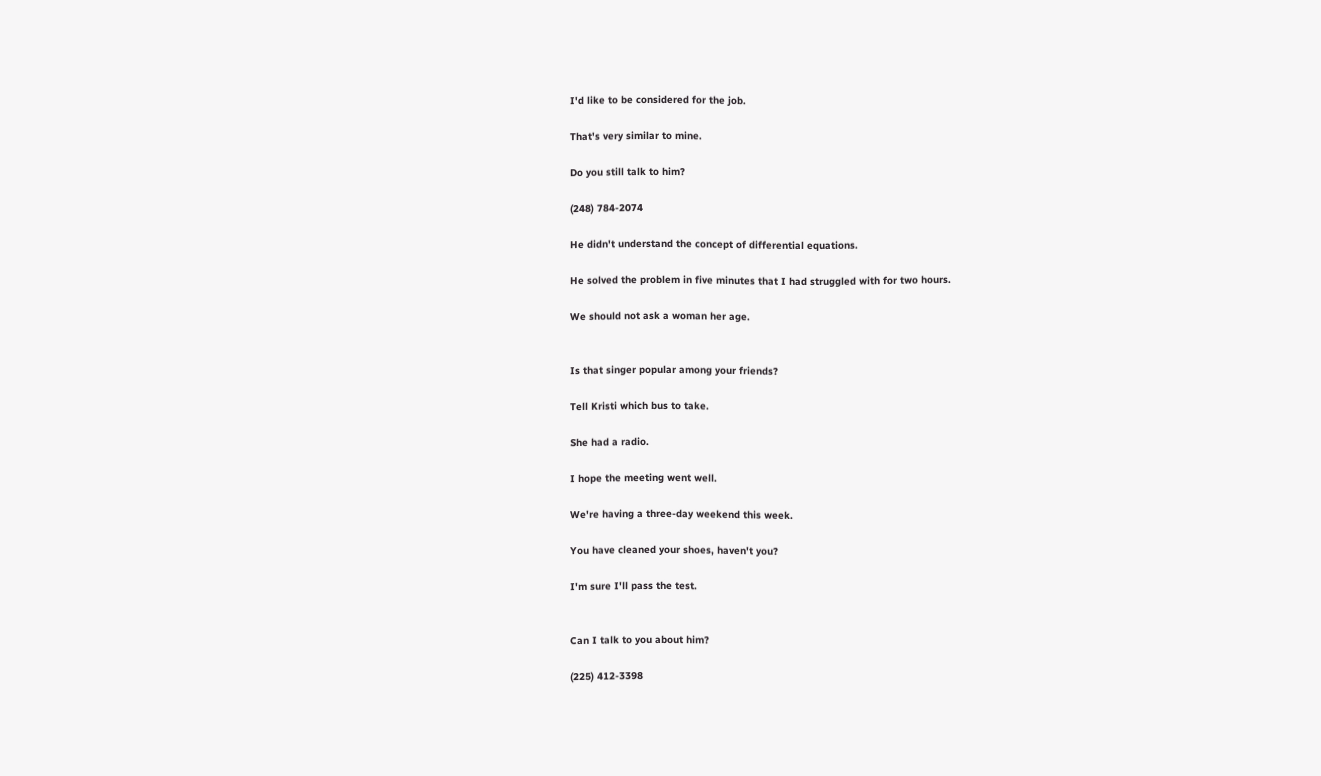I'd like to be considered for the job.

That's very similar to mine.

Do you still talk to him?

(248) 784-2074

He didn't understand the concept of differential equations.

He solved the problem in five minutes that I had struggled with for two hours.

We should not ask a woman her age.


Is that singer popular among your friends?

Tell Kristi which bus to take.

She had a radio.

I hope the meeting went well.

We're having a three-day weekend this week.

You have cleaned your shoes, haven't you?

I'm sure I'll pass the test.


Can I talk to you about him?

(225) 412-3398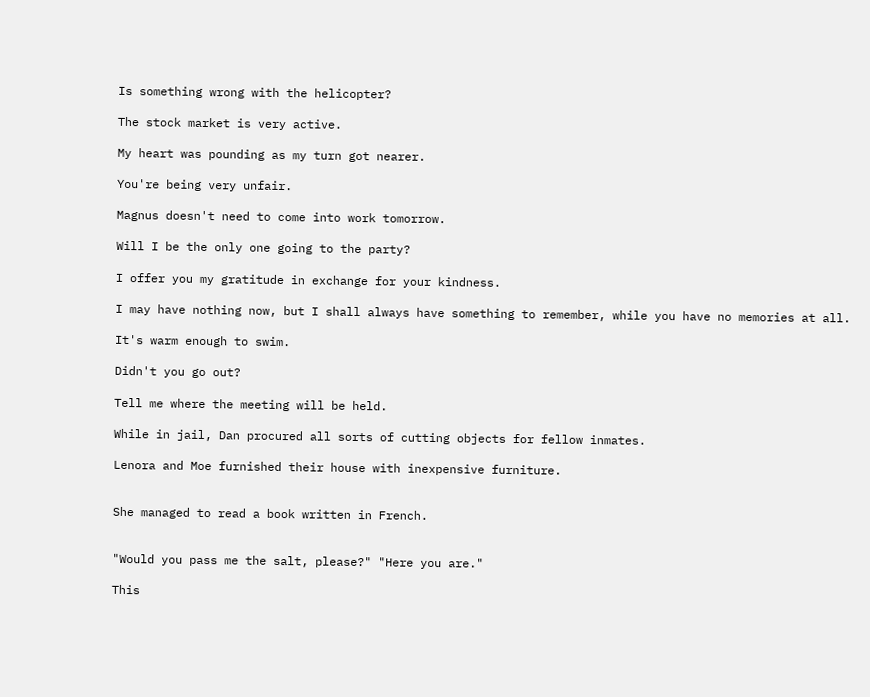Is something wrong with the helicopter?

The stock market is very active.

My heart was pounding as my turn got nearer.

You're being very unfair.

Magnus doesn't need to come into work tomorrow.

Will I be the only one going to the party?

I offer you my gratitude in exchange for your kindness.

I may have nothing now, but I shall always have something to remember, while you have no memories at all.

It's warm enough to swim.

Didn't you go out?

Tell me where the meeting will be held.

While in jail, Dan procured all sorts of cutting objects for fellow inmates.

Lenora and Moe furnished their house with inexpensive furniture.


She managed to read a book written in French.


"Would you pass me the salt, please?" "Here you are."

This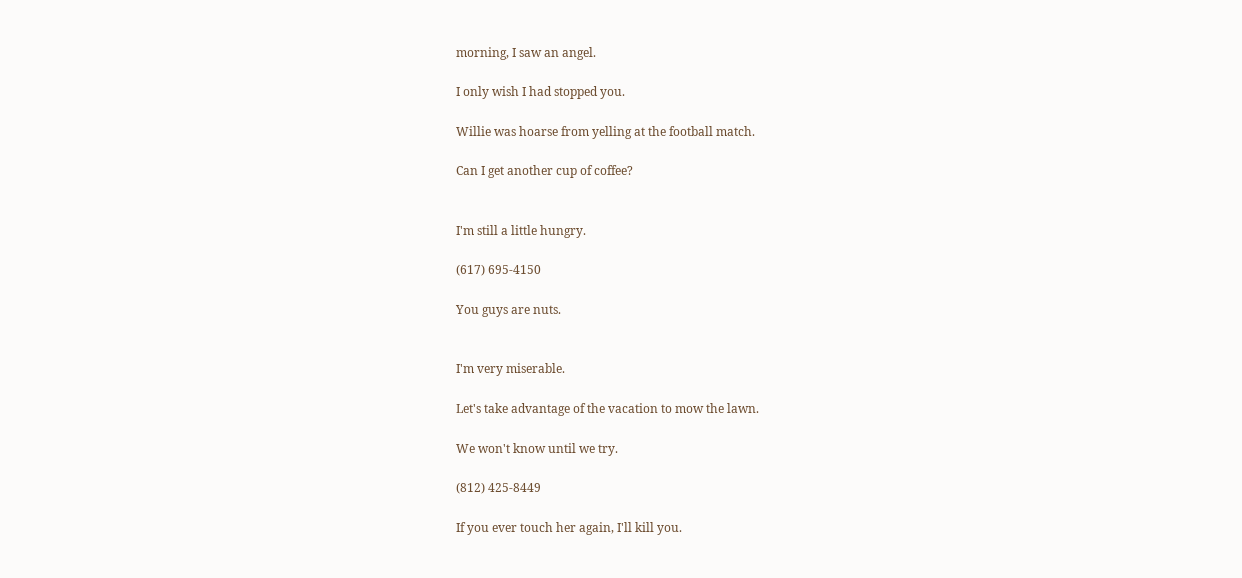morning, I saw an angel.

I only wish I had stopped you.

Willie was hoarse from yelling at the football match.

Can I get another cup of coffee?


I'm still a little hungry.

(617) 695-4150

You guys are nuts.


I'm very miserable.

Let's take advantage of the vacation to mow the lawn.

We won't know until we try.

(812) 425-8449

If you ever touch her again, I'll kill you.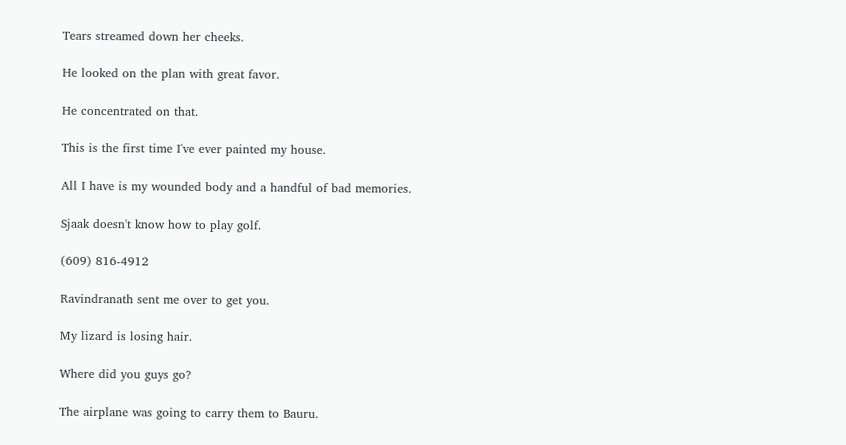Tears streamed down her cheeks.

He looked on the plan with great favor.

He concentrated on that.

This is the first time I've ever painted my house.

All I have is my wounded body and a handful of bad memories.

Sjaak doesn't know how to play golf.

(609) 816-4912

Ravindranath sent me over to get you.

My lizard is losing hair.

Where did you guys go?

The airplane was going to carry them to Bauru.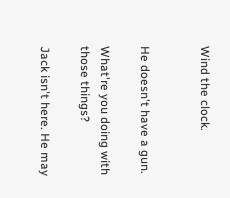Wind the clock.


He doesn't have a gun.

What're you doing with those things?

Jack isn't here. He may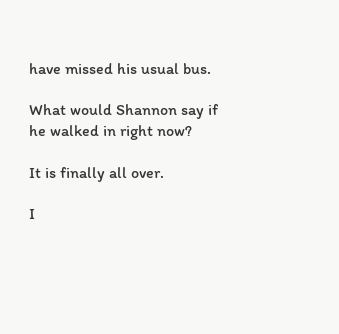have missed his usual bus.

What would Shannon say if he walked in right now?

It is finally all over.

I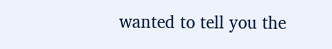wanted to tell you the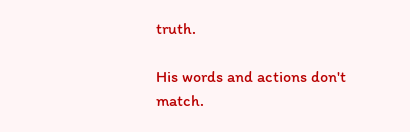truth.

His words and actions don't match.